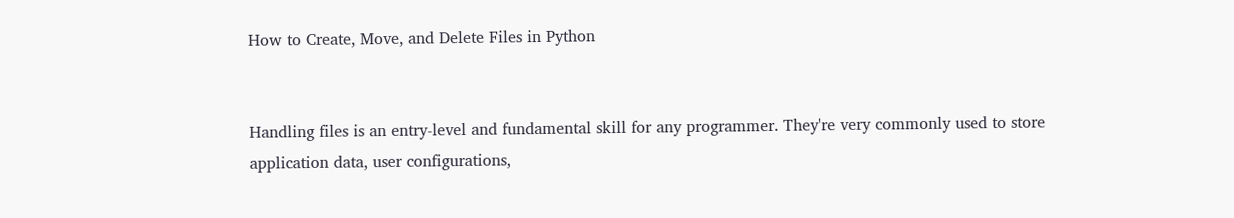How to Create, Move, and Delete Files in Python


Handling files is an entry-level and fundamental skill for any programmer. They're very commonly used to store application data, user configurations,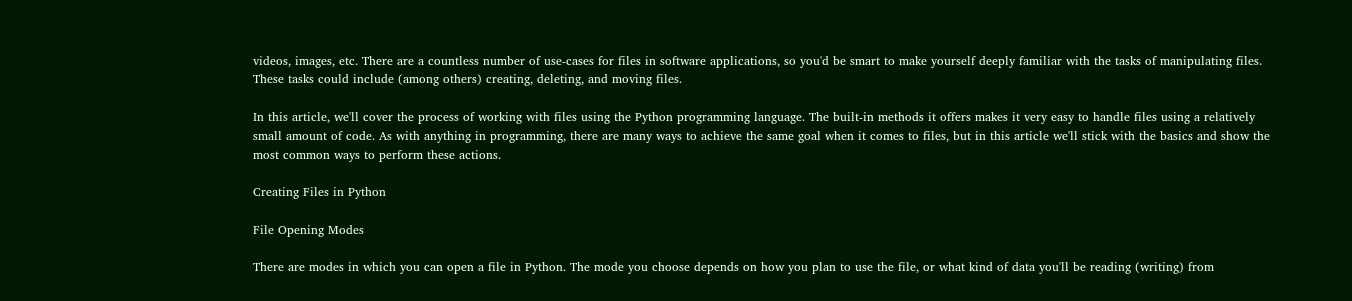videos, images, etc. There are a countless number of use-cases for files in software applications, so you'd be smart to make yourself deeply familiar with the tasks of manipulating files. These tasks could include (among others) creating, deleting, and moving files.

In this article, we'll cover the process of working with files using the Python programming language. The built-in methods it offers makes it very easy to handle files using a relatively small amount of code. As with anything in programming, there are many ways to achieve the same goal when it comes to files, but in this article we'll stick with the basics and show the most common ways to perform these actions.

Creating Files in Python

File Opening Modes

There are modes in which you can open a file in Python. The mode you choose depends on how you plan to use the file, or what kind of data you'll be reading (writing) from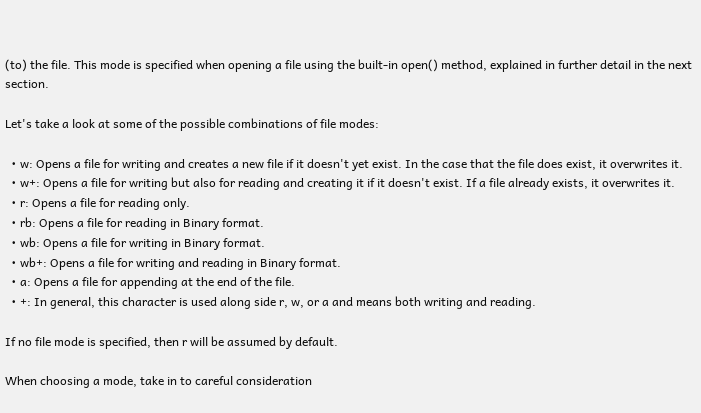(to) the file. This mode is specified when opening a file using the built-in open() method, explained in further detail in the next section.

Let's take a look at some of the possible combinations of file modes:

  • w: Opens a file for writing and creates a new file if it doesn't yet exist. In the case that the file does exist, it overwrites it.
  • w+: Opens a file for writing but also for reading and creating it if it doesn't exist. If a file already exists, it overwrites it.
  • r: Opens a file for reading only.
  • rb: Opens a file for reading in Binary format.
  • wb: Opens a file for writing in Binary format.
  • wb+: Opens a file for writing and reading in Binary format.
  • a: Opens a file for appending at the end of the file.
  • +: In general, this character is used along side r, w, or a and means both writing and reading.

If no file mode is specified, then r will be assumed by default.

When choosing a mode, take in to careful consideration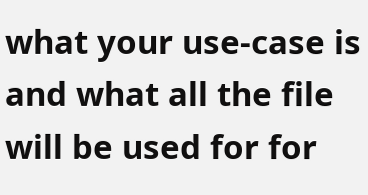what your use-case is and what all the file will be used for for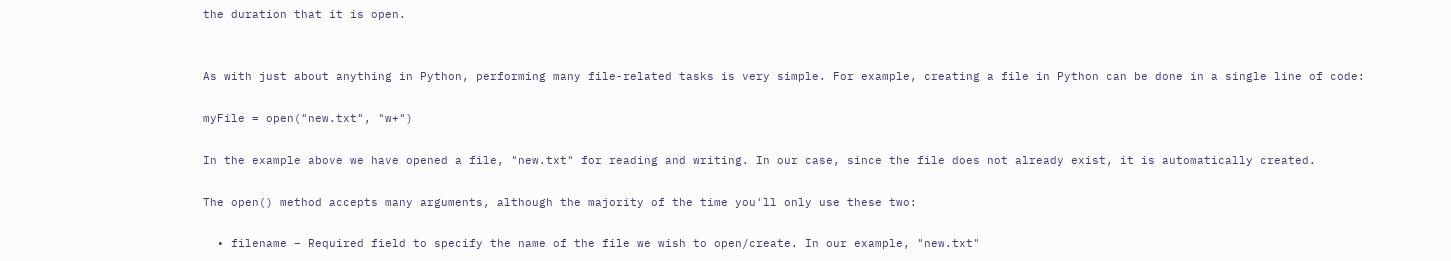the duration that it is open.


As with just about anything in Python, performing many file-related tasks is very simple. For example, creating a file in Python can be done in a single line of code:

myFile = open("new.txt", "w+")

In the example above we have opened a file, "new.txt" for reading and writing. In our case, since the file does not already exist, it is automatically created.

The open() method accepts many arguments, although the majority of the time you'll only use these two:

  • filename – Required field to specify the name of the file we wish to open/create. In our example, "new.txt"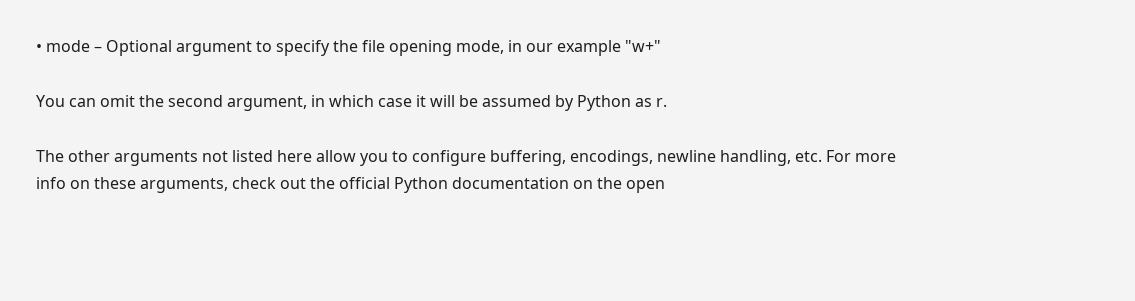• mode – Optional argument to specify the file opening mode, in our example "w+"

You can omit the second argument, in which case it will be assumed by Python as r.

The other arguments not listed here allow you to configure buffering, encodings, newline handling, etc. For more info on these arguments, check out the official Python documentation on the open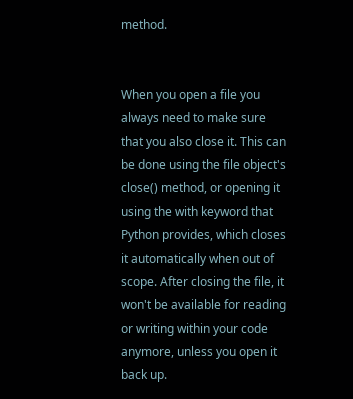method.


When you open a file you always need to make sure that you also close it. This can be done using the file object's close() method, or opening it using the with keyword that Python provides, which closes it automatically when out of scope. After closing the file, it won't be available for reading or writing within your code anymore, unless you open it back up.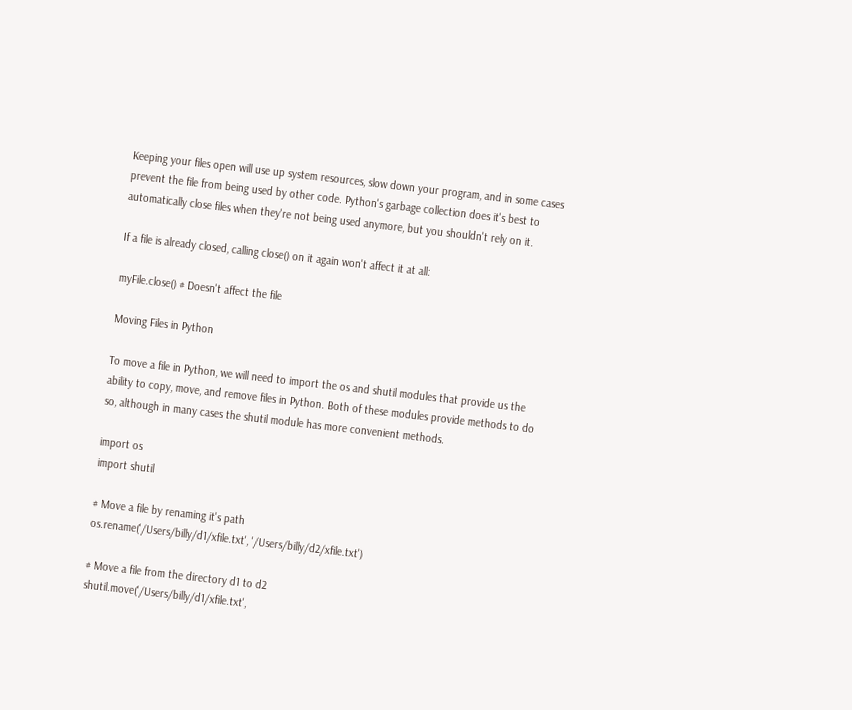Keeping your files open will use up system resources, slow down your program, and in some cases prevent the file from being used by other code. Python's garbage collection does it's best to automatically close files when they're not being used anymore, but you shouldn't rely on it.

If a file is already closed, calling close() on it again won't affect it at all:

myFile.close() # Doesn't affect the file

Moving Files in Python

To move a file in Python, we will need to import the os and shutil modules that provide us the ability to copy, move, and remove files in Python. Both of these modules provide methods to do so, although in many cases the shutil module has more convenient methods.

import os
import shutil

# Move a file by renaming it's path
os.rename('/Users/billy/d1/xfile.txt', '/Users/billy/d2/xfile.txt')

# Move a file from the directory d1 to d2
shutil.move('/Users/billy/d1/xfile.txt',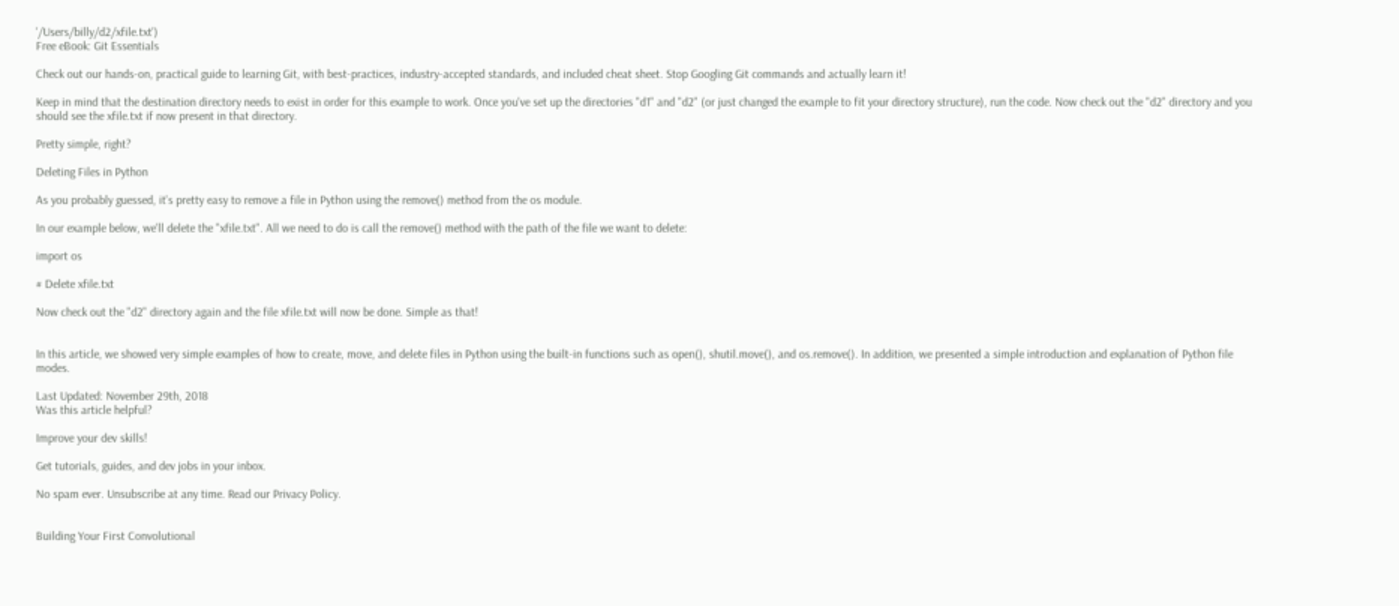'/Users/billy/d2/xfile.txt')
Free eBook: Git Essentials

Check out our hands-on, practical guide to learning Git, with best-practices, industry-accepted standards, and included cheat sheet. Stop Googling Git commands and actually learn it!

Keep in mind that the destination directory needs to exist in order for this example to work. Once you've set up the directories "d1" and "d2" (or just changed the example to fit your directory structure), run the code. Now check out the "d2" directory and you should see the xfile.txt if now present in that directory.

Pretty simple, right?

Deleting Files in Python

As you probably guessed, it's pretty easy to remove a file in Python using the remove() method from the os module.

In our example below, we'll delete the "xfile.txt". All we need to do is call the remove() method with the path of the file we want to delete:

import os

# Delete xfile.txt

Now check out the "d2" directory again and the file xfile.txt will now be done. Simple as that!


In this article, we showed very simple examples of how to create, move, and delete files in Python using the built-in functions such as open(), shutil.move(), and os.remove(). In addition, we presented a simple introduction and explanation of Python file modes.

Last Updated: November 29th, 2018
Was this article helpful?

Improve your dev skills!

Get tutorials, guides, and dev jobs in your inbox.

No spam ever. Unsubscribe at any time. Read our Privacy Policy.


Building Your First Convolutional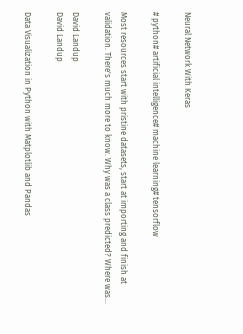Neural Network With Keras

# python# artificial intelligence# machine learning# tensorflow

Most resources start with pristine datasets, start at importing and finish at validation. There's much more to know. Why was a class predicted? Where was...

David Landup
David Landup

Data Visualization in Python with Matplotlib and Pandas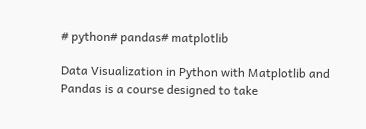# python# pandas# matplotlib

Data Visualization in Python with Matplotlib and Pandas is a course designed to take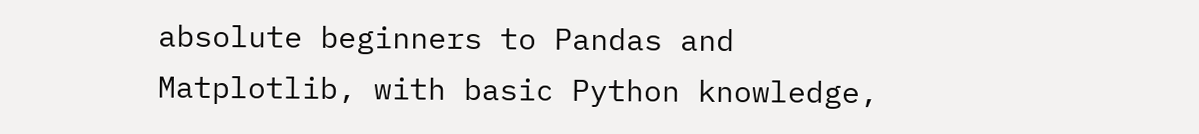absolute beginners to Pandas and Matplotlib, with basic Python knowledge,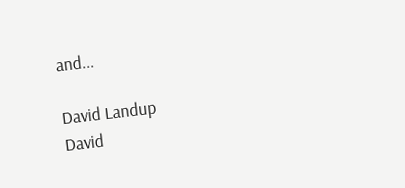and...

David Landup
David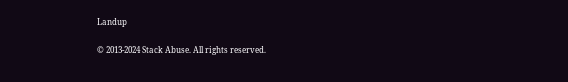Landup

© 2013-2024 Stack Abuse. All rights reserved.